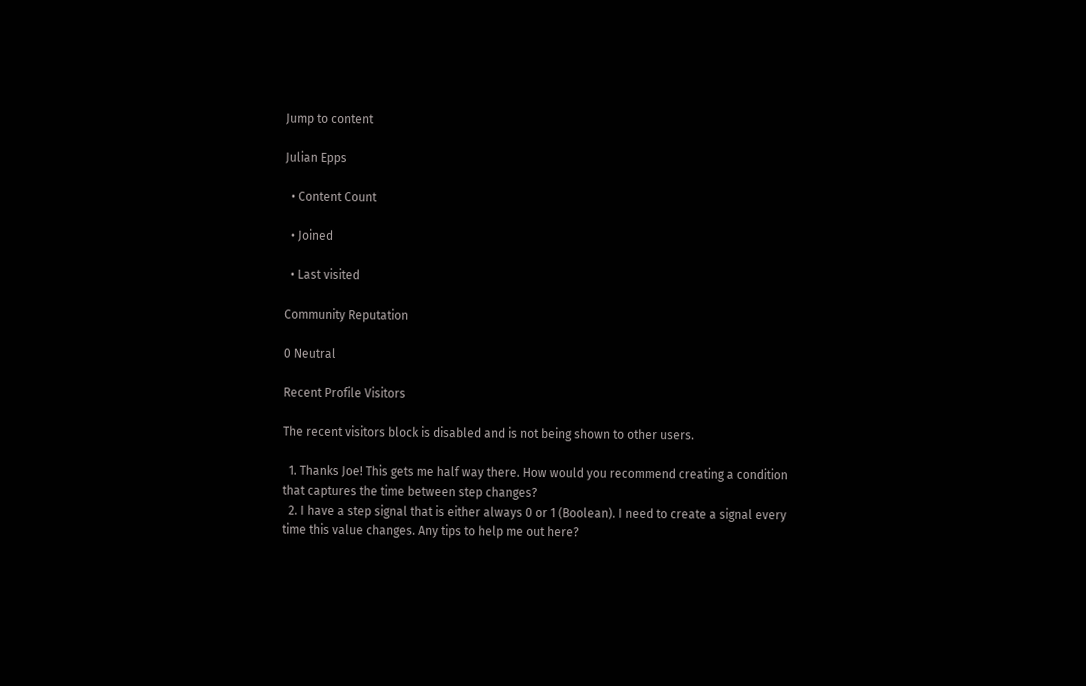Jump to content

Julian Epps

  • Content Count

  • Joined

  • Last visited

Community Reputation

0 Neutral

Recent Profile Visitors

The recent visitors block is disabled and is not being shown to other users.

  1. Thanks Joe! This gets me half way there. How would you recommend creating a condition that captures the time between step changes?
  2. I have a step signal that is either always 0 or 1 (Boolean). I need to create a signal every time this value changes. Any tips to help me out here?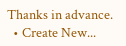Thanks in advance.
  • Create New...